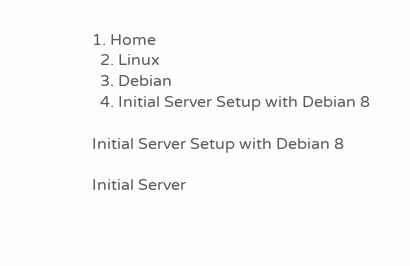1. Home
  2. Linux
  3. Debian
  4. Initial Server Setup with Debian 8

Initial Server Setup with Debian 8

Initial Server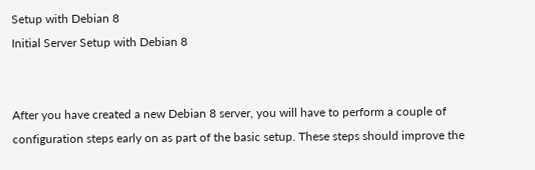Setup with Debian 8
Initial Server Setup with Debian 8


After you have created a new Debian 8 server, you will have to perform a couple of configuration steps early on as part of the basic setup. These steps should improve the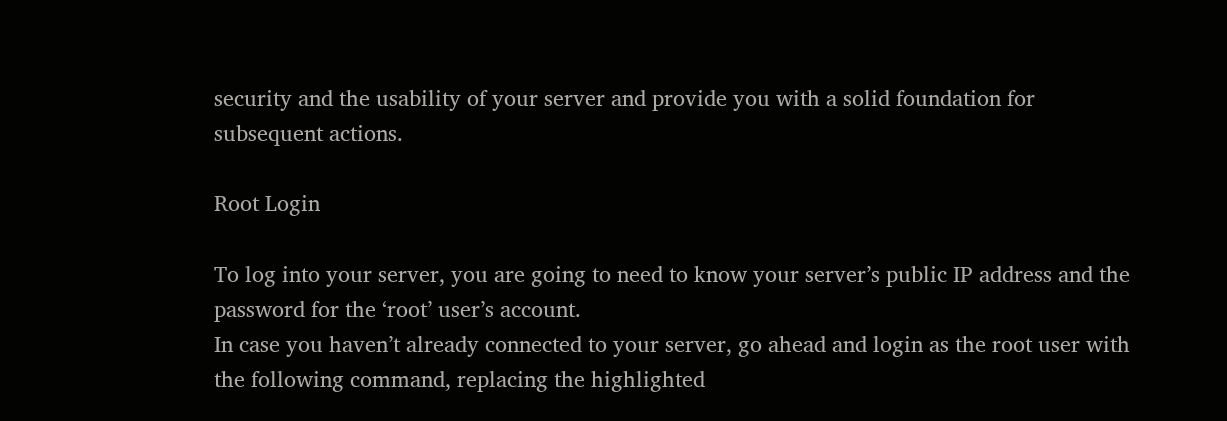security and the usability of your server and provide you with a solid foundation for subsequent actions.

Root Login

To log into your server, you are going to need to know your server’s public IP address and the password for the ‘root’ user’s account.
In case you haven’t already connected to your server, go ahead and login as the root user with the following command, replacing the highlighted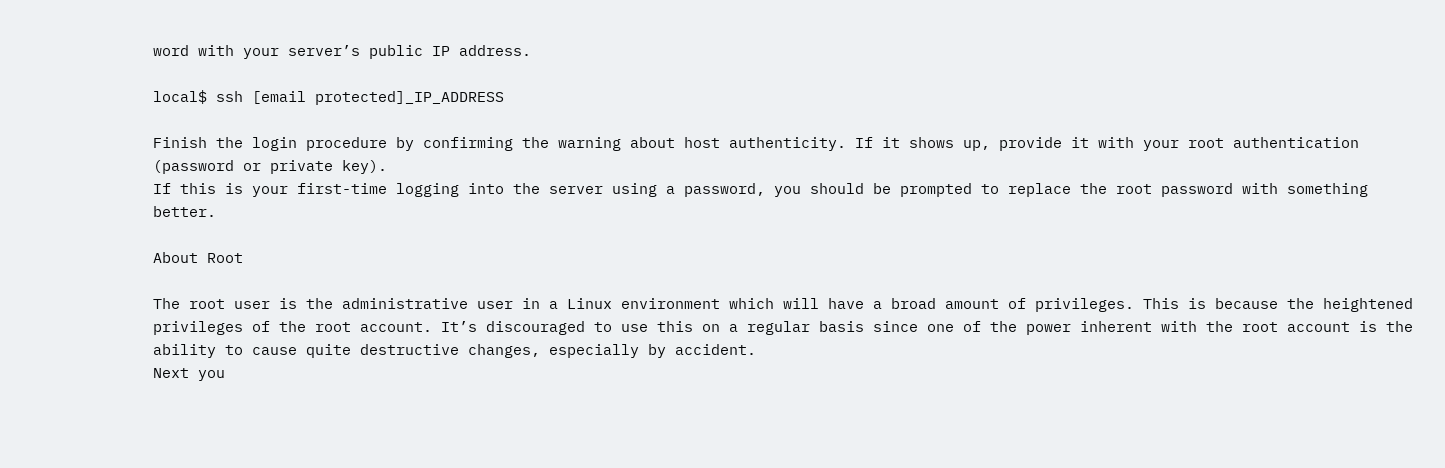word with your server’s public IP address.

local$ ssh [email protected]_IP_ADDRESS

Finish the login procedure by confirming the warning about host authenticity. If it shows up, provide it with your root authentication (password or private key).
If this is your first-time logging into the server using a password, you should be prompted to replace the root password with something better.

About Root

The root user is the administrative user in a Linux environment which will have a broad amount of privileges. This is because the heightened privileges of the root account. It’s discouraged to use this on a regular basis since one of the power inherent with the root account is the ability to cause quite destructive changes, especially by accident.
Next you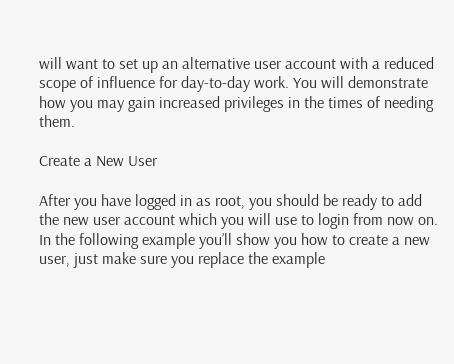will want to set up an alternative user account with a reduced scope of influence for day-to-day work. You will demonstrate how you may gain increased privileges in the times of needing them.

Create a New User

After you have logged in as root, you should be ready to add the new user account which you will use to login from now on.
In the following example you’ll show you how to create a new user, just make sure you replace the example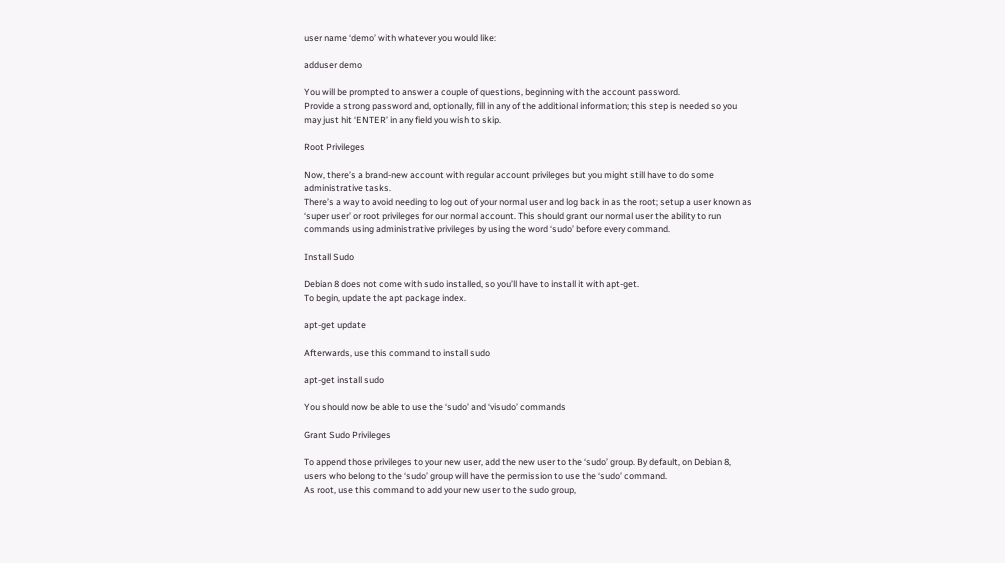user name ‘demo’ with whatever you would like:

adduser demo

You will be prompted to answer a couple of questions, beginning with the account password.
Provide a strong password and, optionally, fill in any of the additional information; this step is needed so you may just hit ‘ENTER’ in any field you wish to skip.

Root Privileges

Now, there’s a brand-new account with regular account privileges but you might still have to do some administrative tasks.
There’s a way to avoid needing to log out of your normal user and log back in as the root; setup a user known as ‘super user’ or root privileges for our normal account. This should grant our normal user the ability to run commands using administrative privileges by using the word ‘sudo’ before every command.

Install Sudo

Debian 8 does not come with sudo installed, so you’ll have to install it with apt-get.
To begin, update the apt package index.

apt-get update

Afterwards, use this command to install sudo

apt-get install sudo

You should now be able to use the ‘sudo’ and ‘visudo’ commands

Grant Sudo Privileges

To append those privileges to your new user, add the new user to the ‘sudo’ group. By default, on Debian 8, users who belong to the ‘sudo’ group will have the permission to use the ‘sudo’ command.
As root, use this command to add your new user to the sudo group,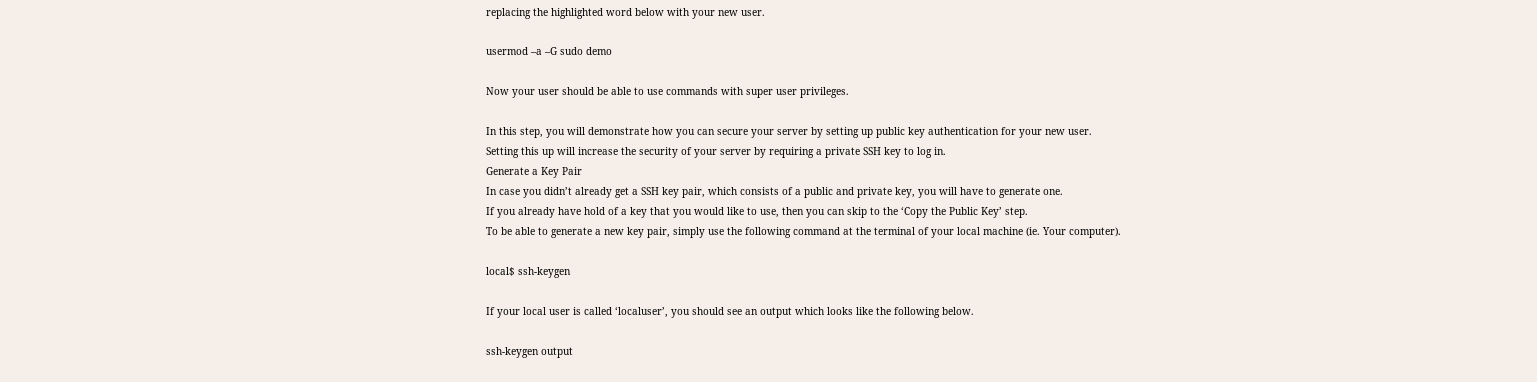replacing the highlighted word below with your new user.

usermod –a –G sudo demo

Now your user should be able to use commands with super user privileges.

In this step, you will demonstrate how you can secure your server by setting up public key authentication for your new user.
Setting this up will increase the security of your server by requiring a private SSH key to log in.
Generate a Key Pair
In case you didn’t already get a SSH key pair, which consists of a public and private key, you will have to generate one.
If you already have hold of a key that you would like to use, then you can skip to the ‘Copy the Public Key’ step.
To be able to generate a new key pair, simply use the following command at the terminal of your local machine (ie. Your computer).

local$ ssh-keygen

If your local user is called ‘localuser’, you should see an output which looks like the following below.

ssh-keygen output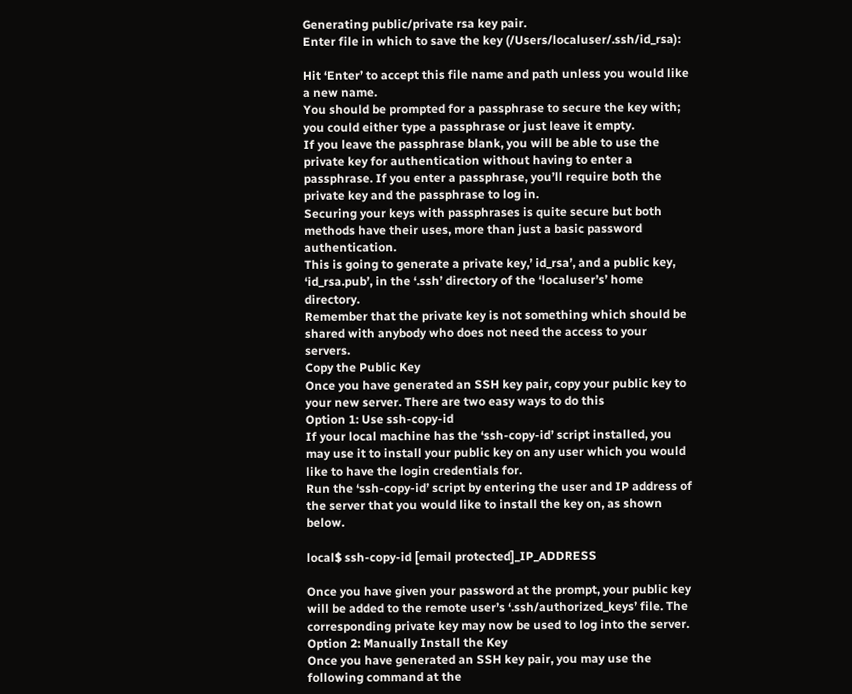Generating public/private rsa key pair.
Enter file in which to save the key (/Users/localuser/.ssh/id_rsa):

Hit ‘Enter’ to accept this file name and path unless you would like a new name.
You should be prompted for a passphrase to secure the key with; you could either type a passphrase or just leave it empty.
If you leave the passphrase blank, you will be able to use the private key for authentication without having to enter a passphrase. If you enter a passphrase, you’ll require both the private key and the passphrase to log in.
Securing your keys with passphrases is quite secure but both methods have their uses, more than just a basic password authentication.
This is going to generate a private key,’ id_rsa’, and a public key, ‘id_rsa.pub’, in the ‘.ssh’ directory of the ‘localuser’s’ home directory.
Remember that the private key is not something which should be shared with anybody who does not need the access to your servers.
Copy the Public Key
Once you have generated an SSH key pair, copy your public key to your new server. There are two easy ways to do this
Option 1: Use ssh-copy-id
If your local machine has the ‘ssh-copy-id’ script installed, you may use it to install your public key on any user which you would like to have the login credentials for.
Run the ‘ssh-copy-id’ script by entering the user and IP address of the server that you would like to install the key on, as shown below.

local$ ssh-copy-id [email protected]_IP_ADDRESS

Once you have given your password at the prompt, your public key will be added to the remote user’s ‘.ssh/authorized_keys’ file. The corresponding private key may now be used to log into the server.
Option 2: Manually Install the Key
Once you have generated an SSH key pair, you may use the following command at the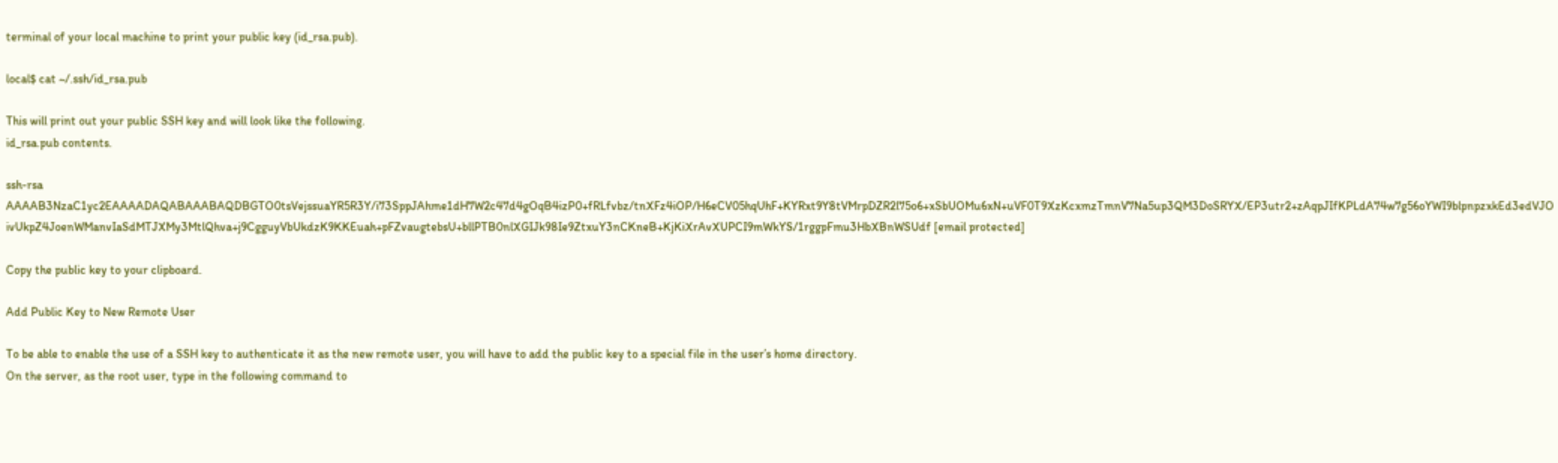terminal of your local machine to print your public key (id_rsa.pub).

local$ cat ~/.ssh/id_rsa.pub

This will print out your public SSH key and will look like the following.
id_rsa.pub contents.

ssh-rsa AAAAB3NzaC1yc2EAAAADAQABAAABAQDBGTO0tsVejssuaYR5R3Y/i73SppJAhme1dH7W2c47d4gOqB4izP0+fRLfvbz/tnXFz4iOP/H6eCV05hqUhF+KYRxt9Y8tVMrpDZR2l75o6+xSbUOMu6xN+uVF0T9XzKcxmzTmnV7Na5up3QM3DoSRYX/EP3utr2+zAqpJIfKPLdA74w7g56oYWI9blpnpzxkEd3edVJOivUkpZ4JoenWManvIaSdMTJXMy3MtlQhva+j9CgguyVbUkdzK9KKEuah+pFZvaugtebsU+bllPTB0nlXGIJk98Ie9ZtxuY3nCKneB+KjKiXrAvXUPCI9mWkYS/1rggpFmu3HbXBnWSUdf [email protected]

Copy the public key to your clipboard.

Add Public Key to New Remote User

To be able to enable the use of a SSH key to authenticate it as the new remote user, you will have to add the public key to a special file in the user’s home directory.
On the server, as the root user, type in the following command to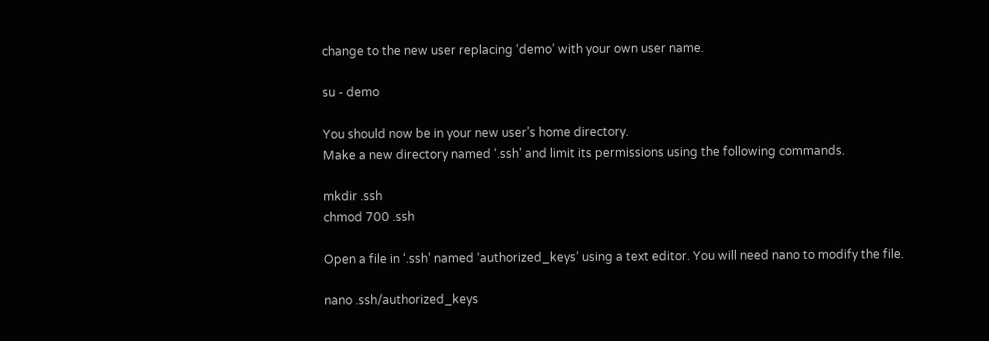change to the new user replacing ‘demo’ with your own user name.

su - demo

You should now be in your new user’s home directory.
Make a new directory named ‘.ssh’ and limit its permissions using the following commands.

mkdir .ssh
chmod 700 .ssh

Open a file in ‘.ssh’ named ‘authorized_keys’ using a text editor. You will need nano to modify the file.

nano .ssh/authorized_keys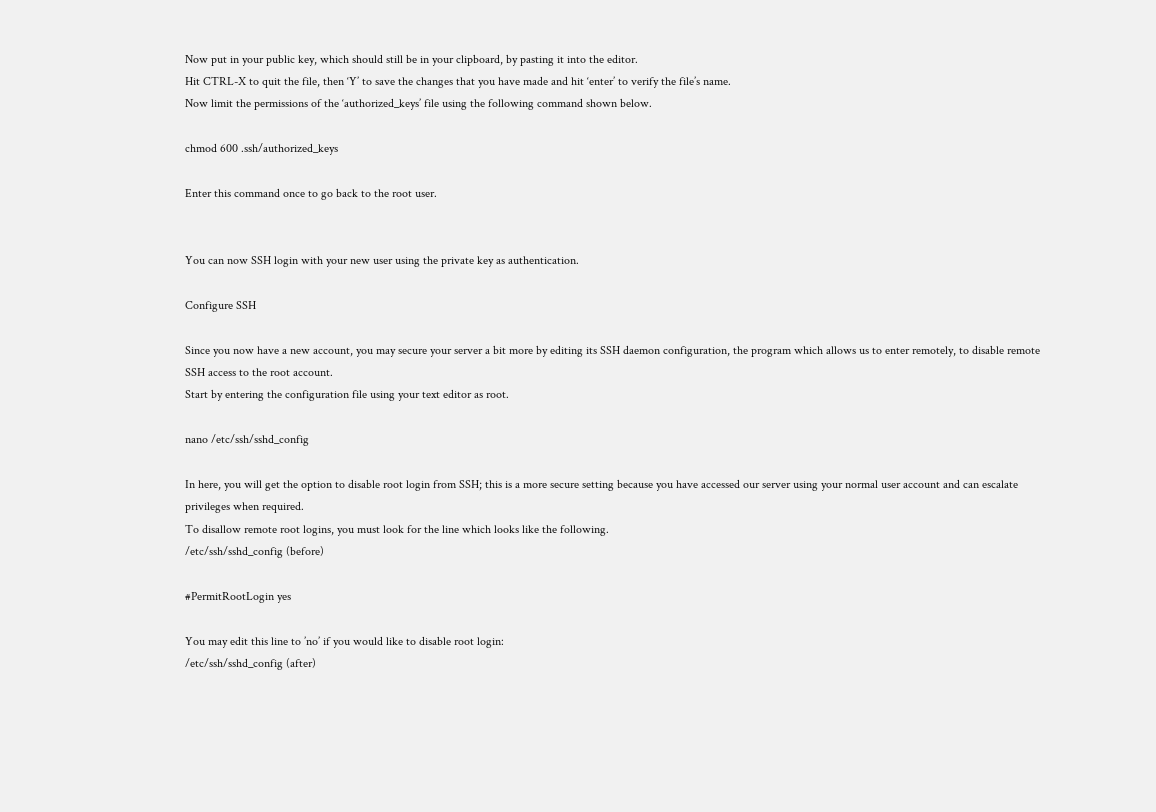Now put in your public key, which should still be in your clipboard, by pasting it into the editor.
Hit CTRL-X to quit the file, then ‘Y’ to save the changes that you have made and hit ‘enter’ to verify the file’s name.
Now limit the permissions of the ‘authorized_keys’ file using the following command shown below.

chmod 600 .ssh/authorized_keys

Enter this command once to go back to the root user.


You can now SSH login with your new user using the private key as authentication.

Configure SSH

Since you now have a new account, you may secure your server a bit more by editing its SSH daemon configuration, the program which allows us to enter remotely, to disable remote SSH access to the root account.
Start by entering the configuration file using your text editor as root.

nano /etc/ssh/sshd_config

In here, you will get the option to disable root login from SSH; this is a more secure setting because you have accessed our server using your normal user account and can escalate privileges when required.
To disallow remote root logins, you must look for the line which looks like the following.
/etc/ssh/sshd_config (before)

#PermitRootLogin yes

You may edit this line to ’no’ if you would like to disable root login:
/etc/ssh/sshd_config (after)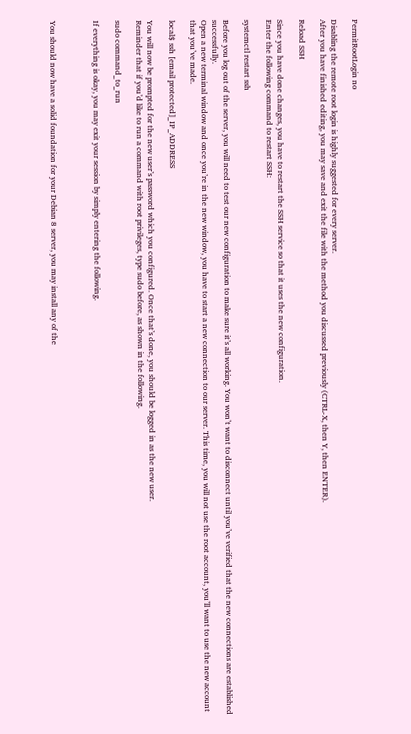PermitRootLogin no

Disabling the remote root login is highly suggested for every server.
After you have finished editing, you may save and exit the file with the method you discussed previously (CTRL-X, then Y, then ENTER).

Reload SSH

Since you have done changes, you have to restart the SSH service so that it uses the new configuration.
Enter the following command to restart SSH:

systemctl restart ssh

Before you log out of the server, you will need to test our new configuration to make sure it’s all working. You won’t want to disconnect until you’ve verified that the new connections are established successfully.
Open a new terminal window and once you’re in the new window, you have to start a new connection to our server. This time, you will not use the root account, you’ll want to use the new account that you’ve made.

local$ ssh [email protected]_IP_ADDRESS

You will now be prompted for the new user’s password which you configured. Once that’s done, you should be logged in as the new user.
Reminder that if you’d like to run a command with root privileges, type sudo before, as shown in the following.

sudo command_to_run

If everything is okay, you may exit your session by simply entering the following.



You should now have a solid foundation for your Debian 8 server, you may install any of the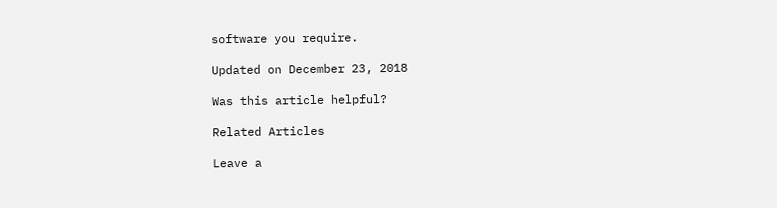software you require.

Updated on December 23, 2018

Was this article helpful?

Related Articles

Leave a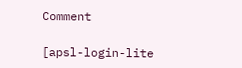Comment

[apsl-login-lite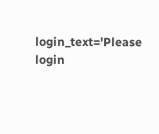login_text='Please login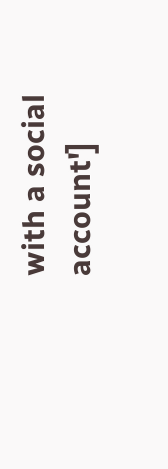with a social account']